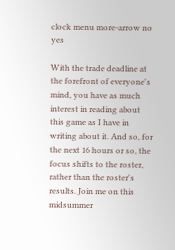clock menu more-arrow no yes

With the trade deadline at the forefront of everyone's mind, you have as much interest in reading about this game as I have in writing about it. And so, for the next 16 hours or so, the focus shifts to the roster, rather than the roster's results. Join me on this midsummer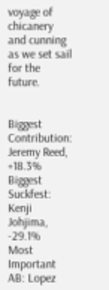voyage of chicanery and cunning as we set sail for the future.


Biggest Contribution: Jeremy Reed, +18.3%
Biggest Suckfest: Kenji Johjima, -29.1%
Most Important AB: Lopez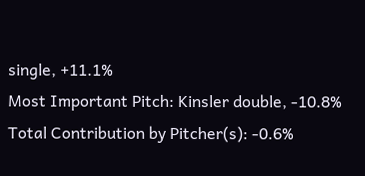single, +11.1%
Most Important Pitch: Kinsler double, -10.8%
Total Contribution by Pitcher(s): -0.6%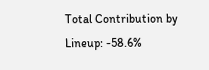Total Contribution by Lineup: -58.6%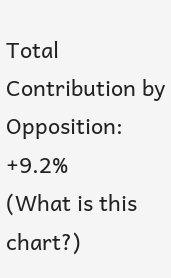Total Contribution by Opposition: +9.2%
(What is this chart?)